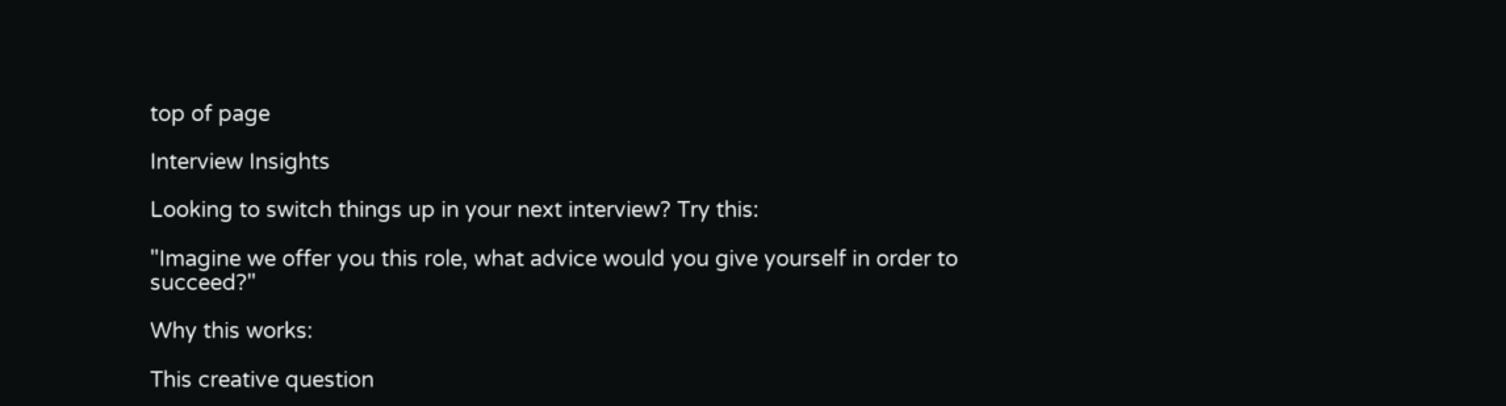top of page

Interview Insights

Looking to switch things up in your next interview? Try this:

"Imagine we offer you this role, what advice would you give yourself in order to succeed?"

Why this works:

This creative question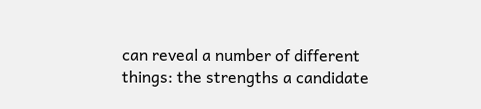can reveal a number of different things: the strengths a candidate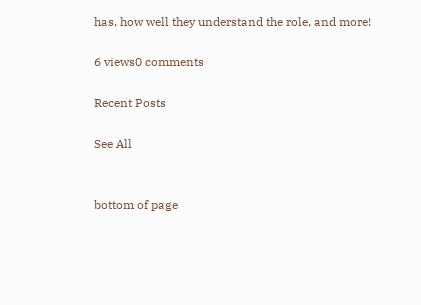has, how well they understand the role, and more!

6 views0 comments

Recent Posts

See All


bottom of page